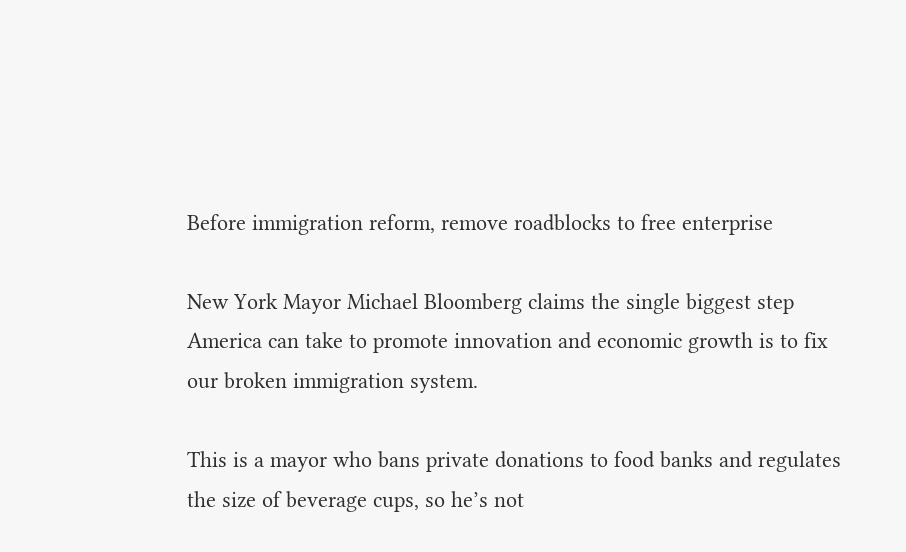Before immigration reform, remove roadblocks to free enterprise

New York Mayor Michael Bloomberg claims the single biggest step America can take to promote innovation and economic growth is to fix our broken immigration system.

This is a mayor who bans private donations to food banks and regulates the size of beverage cups, so he’s not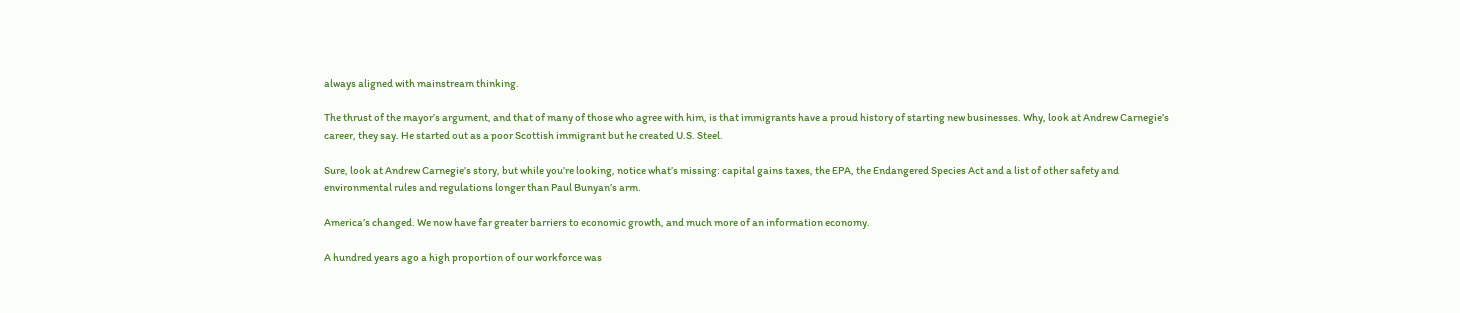always aligned with mainstream thinking.

The thrust of the mayor’s argument, and that of many of those who agree with him, is that immigrants have a proud history of starting new businesses. Why, look at Andrew Carnegie’s career, they say. He started out as a poor Scottish immigrant but he created U.S. Steel.

Sure, look at Andrew Carnegie’s story, but while you’re looking, notice what’s missing: capital gains taxes, the EPA, the Endangered Species Act and a list of other safety and environmental rules and regulations longer than Paul Bunyan’s arm.

America’s changed. We now have far greater barriers to economic growth, and much more of an information economy.

A hundred years ago a high proportion of our workforce was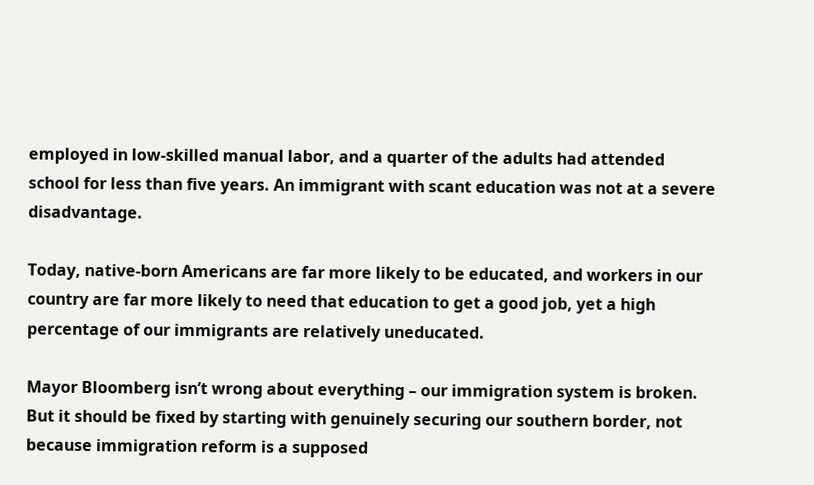employed in low-skilled manual labor, and a quarter of the adults had attended school for less than five years. An immigrant with scant education was not at a severe disadvantage.

Today, native-born Americans are far more likely to be educated, and workers in our country are far more likely to need that education to get a good job, yet a high percentage of our immigrants are relatively uneducated.

Mayor Bloomberg isn’t wrong about everything – our immigration system is broken. But it should be fixed by starting with genuinely securing our southern border, not because immigration reform is a supposed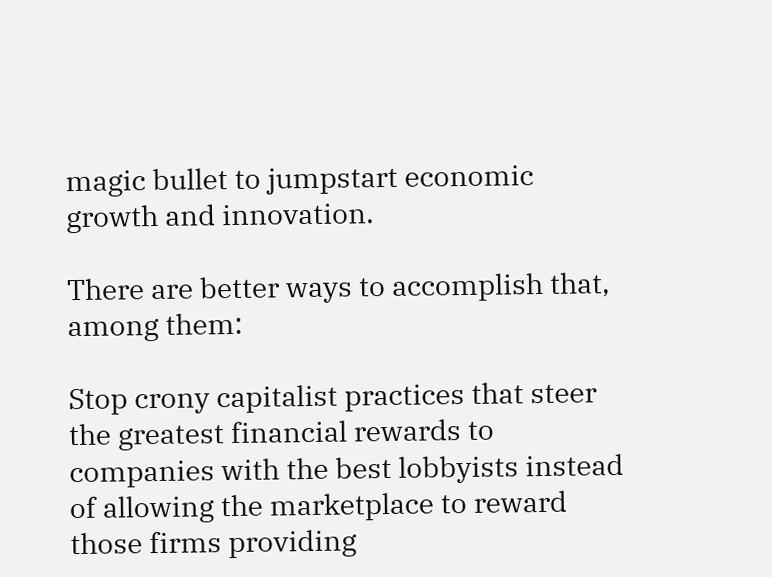magic bullet to jumpstart economic growth and innovation.

There are better ways to accomplish that, among them:

Stop crony capitalist practices that steer the greatest financial rewards to companies with the best lobbyists instead of allowing the marketplace to reward those firms providing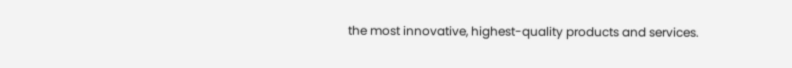the most innovative, highest-quality products and services.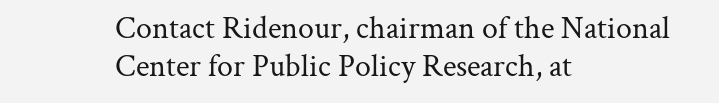Contact Ridenour, chairman of the National Center for Public Policy Research, at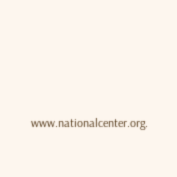www.nationalcenter.org.